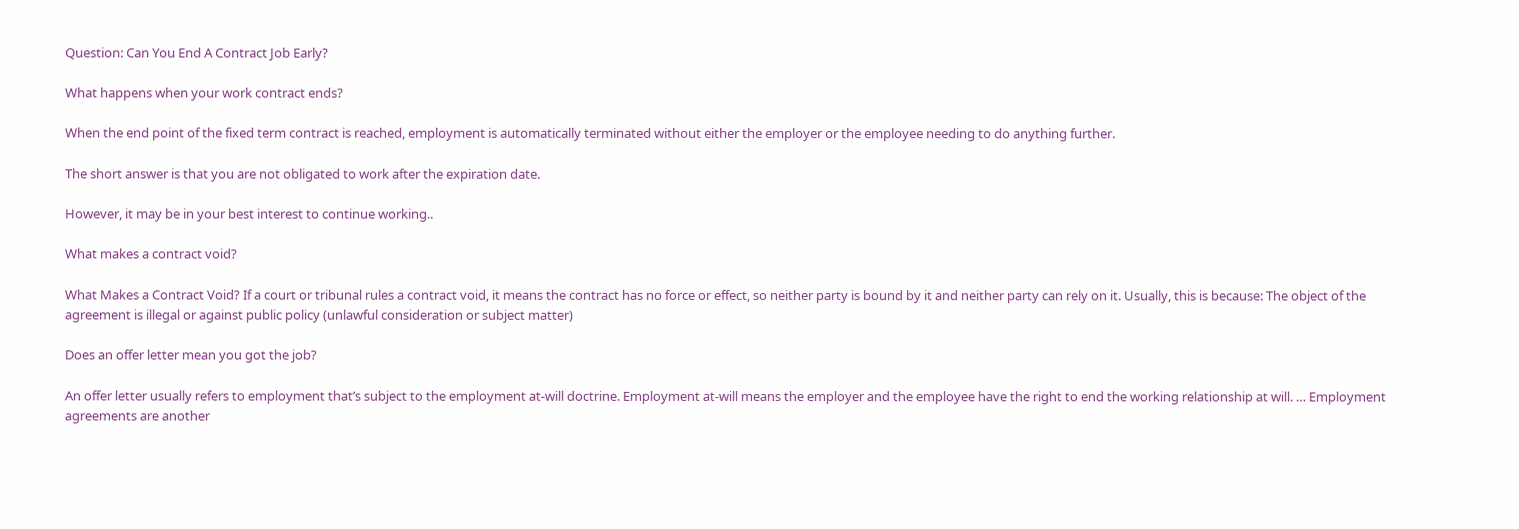Question: Can You End A Contract Job Early?

What happens when your work contract ends?

When the end point of the fixed term contract is reached, employment is automatically terminated without either the employer or the employee needing to do anything further.

The short answer is that you are not obligated to work after the expiration date.

However, it may be in your best interest to continue working..

What makes a contract void?

What Makes a Contract Void? If a court or tribunal rules a contract void, it means the contract has no force or effect, so neither party is bound by it and neither party can rely on it. Usually, this is because: The object of the agreement is illegal or against public policy (unlawful consideration or subject matter)

Does an offer letter mean you got the job?

An offer letter usually refers to employment that’s subject to the employment at-will doctrine. Employment at-will means the employer and the employee have the right to end the working relationship at will. … Employment agreements are another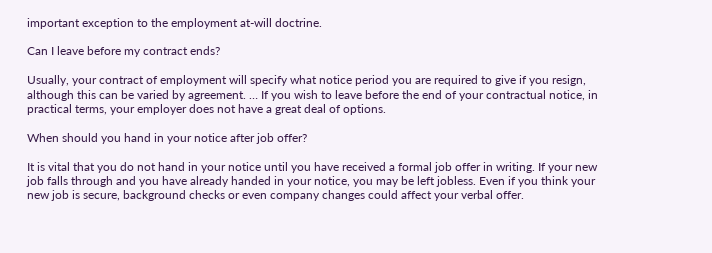important exception to the employment at-will doctrine.

Can I leave before my contract ends?

Usually, your contract of employment will specify what notice period you are required to give if you resign, although this can be varied by agreement. … If you wish to leave before the end of your contractual notice, in practical terms, your employer does not have a great deal of options.

When should you hand in your notice after job offer?

It is vital that you do not hand in your notice until you have received a formal job offer in writing. If your new job falls through and you have already handed in your notice, you may be left jobless. Even if you think your new job is secure, background checks or even company changes could affect your verbal offer.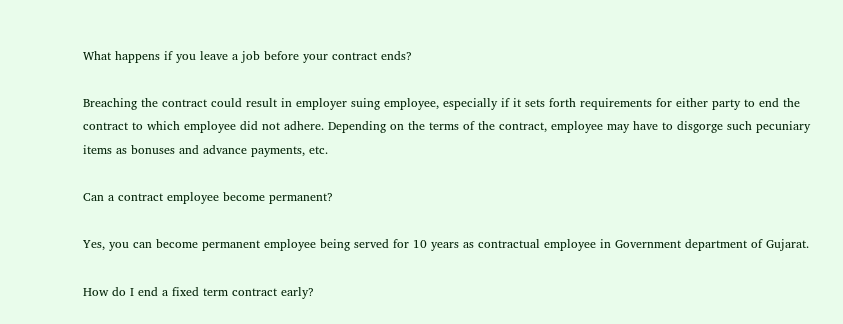What happens if you leave a job before your contract ends?

Breaching the contract could result in employer suing employee, especially if it sets forth requirements for either party to end the contract to which employee did not adhere. Depending on the terms of the contract, employee may have to disgorge such pecuniary items as bonuses and advance payments, etc.

Can a contract employee become permanent?

Yes, you can become permanent employee being served for 10 years as contractual employee in Government department of Gujarat.

How do I end a fixed term contract early?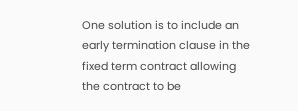One solution is to include an early termination clause in the fixed term contract allowing the contract to be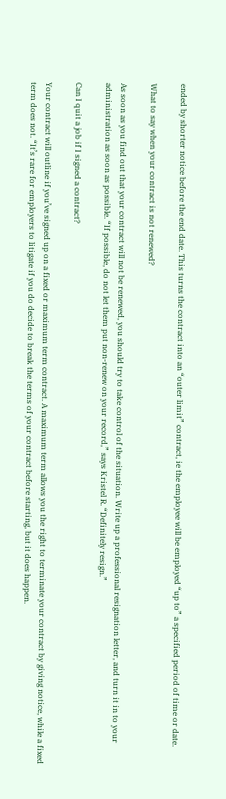ended by shorter notice before the end date. This turns the contract into an “outer limit” contract, ie the employee will be employed “up to” a specified period of time or date.

What to say when your contract is not renewed?

As soon as you find out that your contract will not be renewed, you should try to take control of the situation. Write up a professional resignation letter, and turn it in to your administration as soon as possible. “If possible, do not let them put non-renew on your record,” says Kristel R. “Definitely resign.”

Can I quit a job if I signed a contract?

Your contract will outline if you’ve signed up on a fixed or maximum term contract. A maximum term allows you the right to terminate your contract by giving notice, while a fixed term does not. “It’s rare for employers to litigate if you do decide to break the terms of your contract before starting, but it does happen.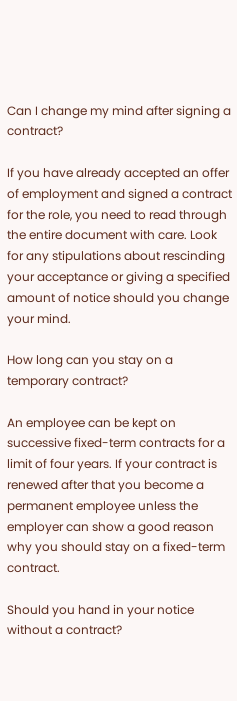Can I change my mind after signing a contract?

If you have already accepted an offer of employment and signed a contract for the role, you need to read through the entire document with care. Look for any stipulations about rescinding your acceptance or giving a specified amount of notice should you change your mind.

How long can you stay on a temporary contract?

An employee can be kept on successive fixed-term contracts for a limit of four years. If your contract is renewed after that you become a permanent employee unless the employer can show a good reason why you should stay on a fixed-term contract.

Should you hand in your notice without a contract?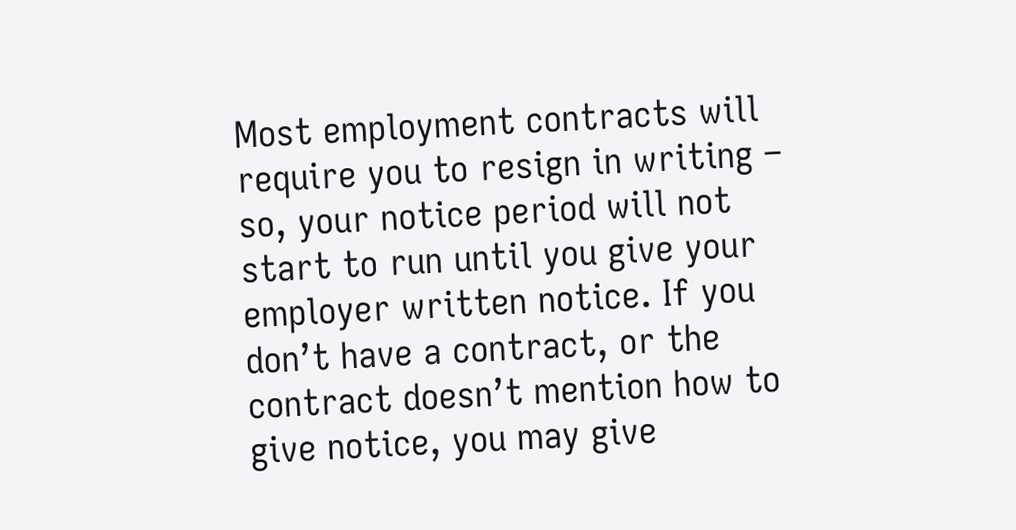Most employment contracts will require you to resign in writing – so, your notice period will not start to run until you give your employer written notice. If you don’t have a contract, or the contract doesn’t mention how to give notice, you may give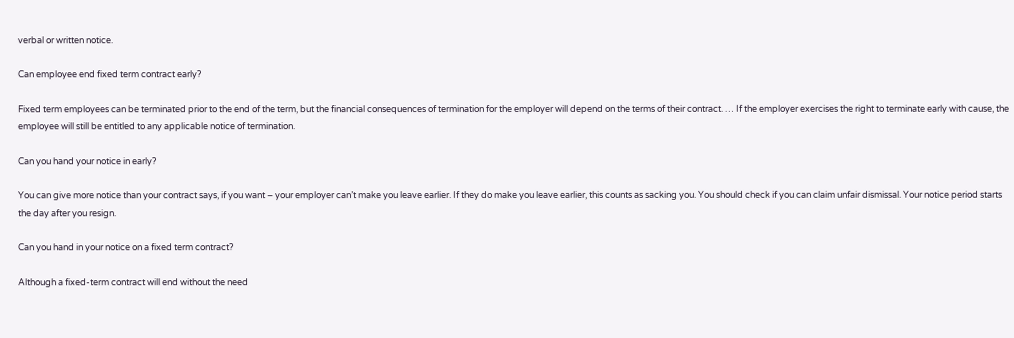verbal or written notice.

Can employee end fixed term contract early?

Fixed term employees can be terminated prior to the end of the term, but the financial consequences of termination for the employer will depend on the terms of their contract. … If the employer exercises the right to terminate early with cause, the employee will still be entitled to any applicable notice of termination.

Can you hand your notice in early?

You can give more notice than your contract says, if you want – your employer can’t make you leave earlier. If they do make you leave earlier, this counts as sacking you. You should check if you can claim unfair dismissal. Your notice period starts the day after you resign.

Can you hand in your notice on a fixed term contract?

Although a fixed-term contract will end without the need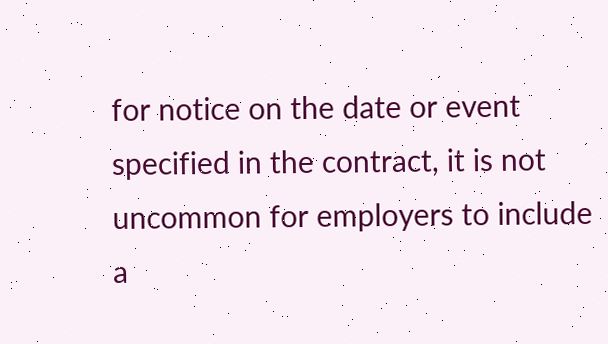for notice on the date or event specified in the contract, it is not uncommon for employers to include a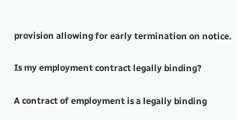provision allowing for early termination on notice.

Is my employment contract legally binding?

A contract of employment is a legally binding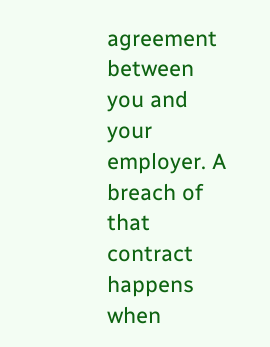agreement between you and your employer. A breach of that contract happens when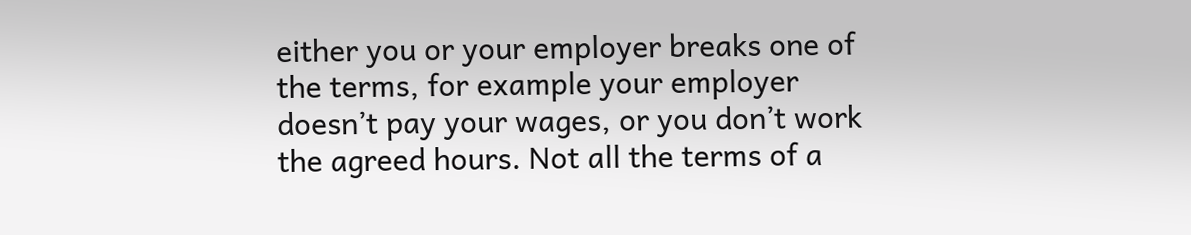either you or your employer breaks one of the terms, for example your employer doesn’t pay your wages, or you don’t work the agreed hours. Not all the terms of a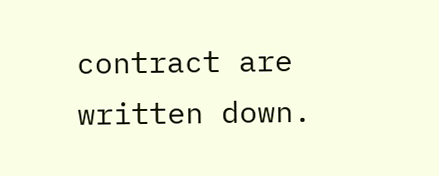contract are written down.